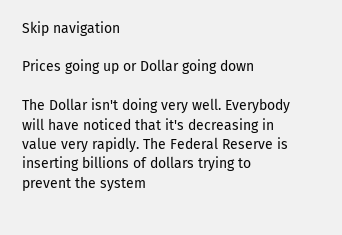Skip navigation

Prices going up or Dollar going down

The Dollar isn't doing very well. Everybody will have noticed that it's decreasing in value very rapidly. The Federal Reserve is inserting billions of dollars trying to prevent the system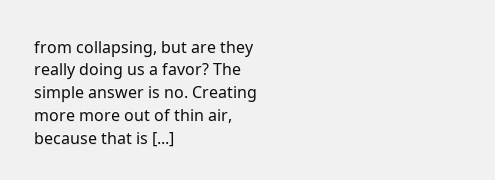from collapsing, but are they really doing us a favor? The simple answer is no. Creating more more out of thin air, because that is [...]